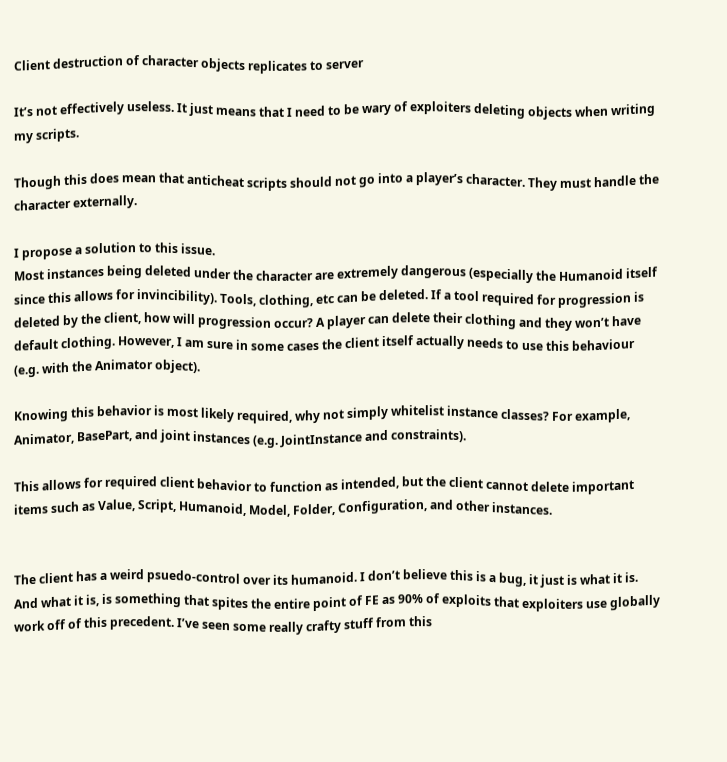Client destruction of character objects replicates to server

It’s not effectively useless. It just means that I need to be wary of exploiters deleting objects when writing my scripts.

Though this does mean that anticheat scripts should not go into a player’s character. They must handle the character externally.

I propose a solution to this issue.
Most instances being deleted under the character are extremely dangerous (especially the Humanoid itself since this allows for invincibility). Tools, clothing, etc can be deleted. If a tool required for progression is deleted by the client, how will progression occur? A player can delete their clothing and they won’t have default clothing. However, I am sure in some cases the client itself actually needs to use this behaviour (e.g. with the Animator object).

Knowing this behavior is most likely required, why not simply whitelist instance classes? For example, Animator, BasePart, and joint instances (e.g. JointInstance and constraints).

This allows for required client behavior to function as intended, but the client cannot delete important items such as Value, Script, Humanoid, Model, Folder, Configuration, and other instances.


The client has a weird psuedo-control over its humanoid. I don’t believe this is a bug, it just is what it is. And what it is, is something that spites the entire point of FE as 90% of exploits that exploiters use globally work off of this precedent. I’ve seen some really crafty stuff from this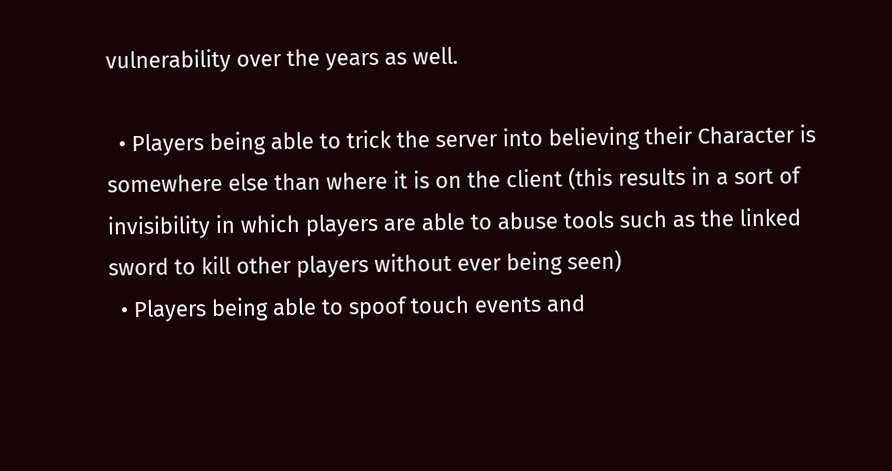vulnerability over the years as well.

  • Players being able to trick the server into believing their Character is somewhere else than where it is on the client (this results in a sort of invisibility in which players are able to abuse tools such as the linked sword to kill other players without ever being seen)
  • Players being able to spoof touch events and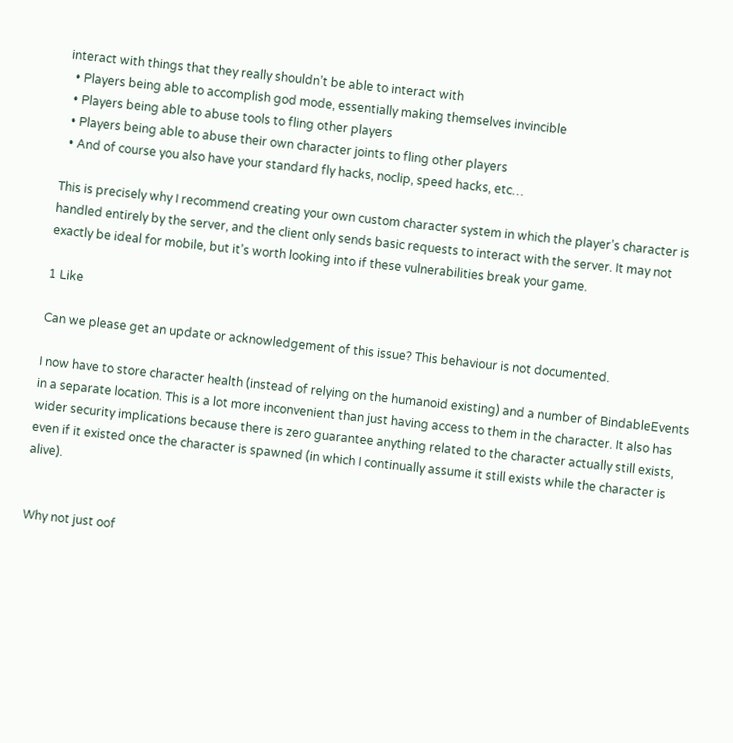interact with things that they really shouldn’t be able to interact with
  • Players being able to accomplish god mode, essentially making themselves invincible
  • Players being able to abuse tools to fling other players
  • Players being able to abuse their own character joints to fling other players
  • And of course you also have your standard fly hacks, noclip, speed hacks, etc…

This is precisely why I recommend creating your own custom character system in which the player’s character is handled entirely by the server, and the client only sends basic requests to interact with the server. It may not exactly be ideal for mobile, but it’s worth looking into if these vulnerabilities break your game.

1 Like

Can we please get an update or acknowledgement of this issue? This behaviour is not documented.

I now have to store character health (instead of relying on the humanoid existing) and a number of BindableEvents in a separate location. This is a lot more inconvenient than just having access to them in the character. It also has wider security implications because there is zero guarantee anything related to the character actually still exists, even if it existed once the character is spawned (in which I continually assume it still exists while the character is alive).


Why not just oof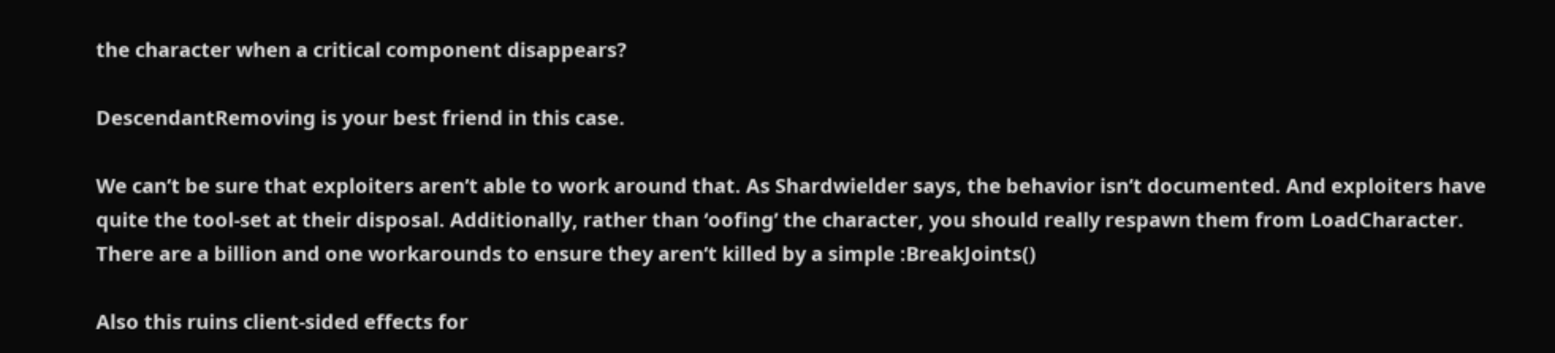the character when a critical component disappears?

DescendantRemoving is your best friend in this case.

We can’t be sure that exploiters aren’t able to work around that. As Shardwielder says, the behavior isn’t documented. And exploiters have quite the tool-set at their disposal. Additionally, rather than ‘oofing’ the character, you should really respawn them from LoadCharacter. There are a billion and one workarounds to ensure they aren’t killed by a simple :BreakJoints()

Also this ruins client-sided effects for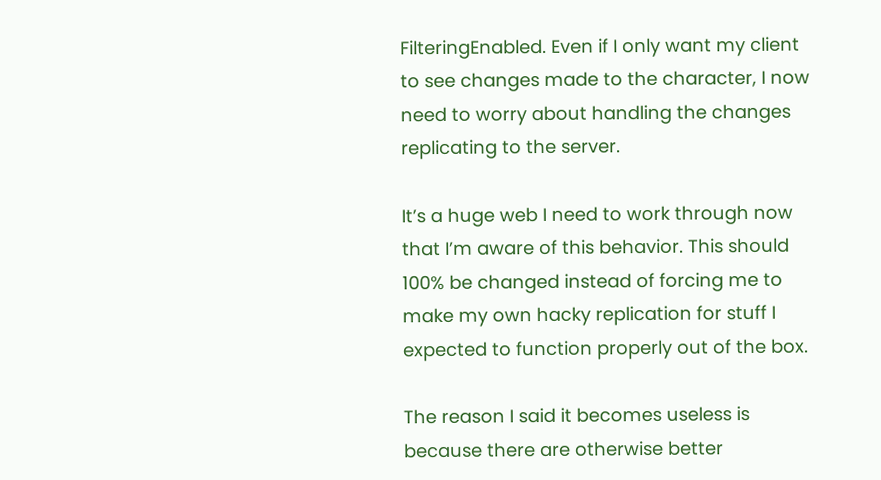FilteringEnabled. Even if I only want my client to see changes made to the character, I now need to worry about handling the changes replicating to the server.

It’s a huge web I need to work through now that I’m aware of this behavior. This should 100% be changed instead of forcing me to make my own hacky replication for stuff I expected to function properly out of the box.

The reason I said it becomes useless is because there are otherwise better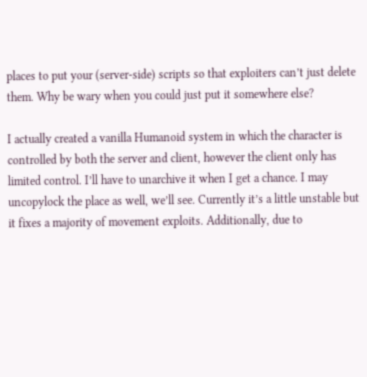places to put your (server-side) scripts so that exploiters can’t just delete them. Why be wary when you could just put it somewhere else?

I actually created a vanilla Humanoid system in which the character is controlled by both the server and client, however the client only has limited control. I’ll have to unarchive it when I get a chance. I may uncopylock the place as well, we’ll see. Currently it’s a little unstable but it fixes a majority of movement exploits. Additionally, due to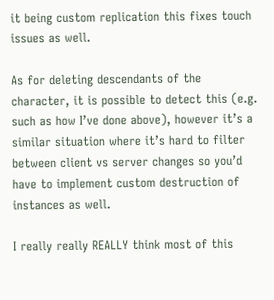it being custom replication this fixes touch issues as well.

As for deleting descendants of the character, it is possible to detect this (e.g. such as how I’ve done above), however it’s a similar situation where it’s hard to filter between client vs server changes so you’d have to implement custom destruction of instances as well.

I really really REALLY think most of this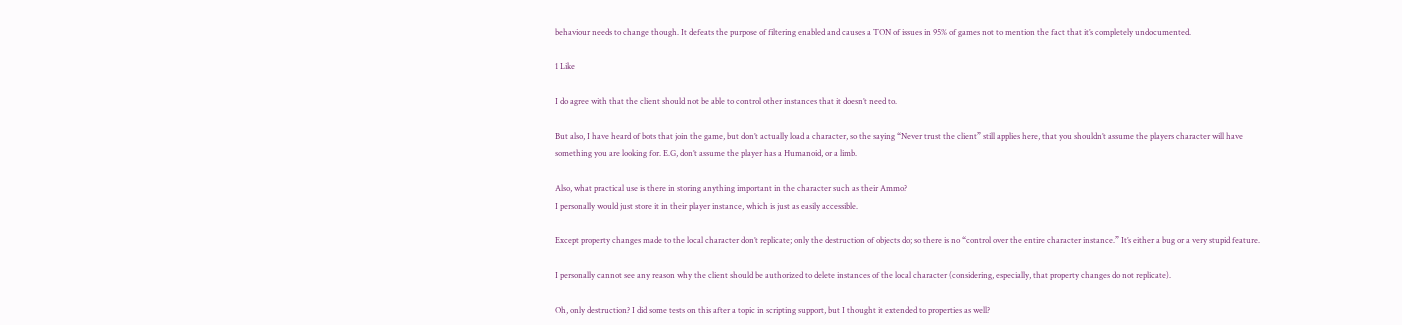behaviour needs to change though. It defeats the purpose of filtering enabled and causes a TON of issues in 95% of games not to mention the fact that it’s completely undocumented.

1 Like

I do agree with that the client should not be able to control other instances that it doesn’t need to.

But also, I have heard of bots that join the game, but don’t actually load a character, so the saying “Never trust the client” still applies here, that you shouldn’t assume the players character will have something you are looking for. E.G, don’t assume the player has a Humanoid, or a limb.

Also, what practical use is there in storing anything important in the character such as their Ammo?
I personally would just store it in their player instance, which is just as easily accessible.

Except property changes made to the local character don’t replicate; only the destruction of objects do; so there is no “control over the entire character instance.” It’s either a bug or a very stupid feature.

I personally cannot see any reason why the client should be authorized to delete instances of the local character (considering, especially, that property changes do not replicate).

Oh, only destruction? I did some tests on this after a topic in scripting support, but I thought it extended to properties as well?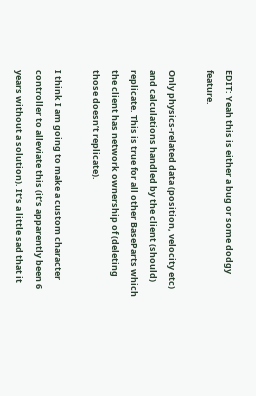EDIT: Yeah this is either a bug or some dodgy feature.

Only physics-related data (position, velocity etc) and calculations handled by the client (should) replicate. This is true for all other BaseParts which the client has network ownership of (deleting those doesn’t replicate).

I think I am going to make a custom character controller to alleviate this (it’s apparently been 6 years without a solution). It’s a little sad that it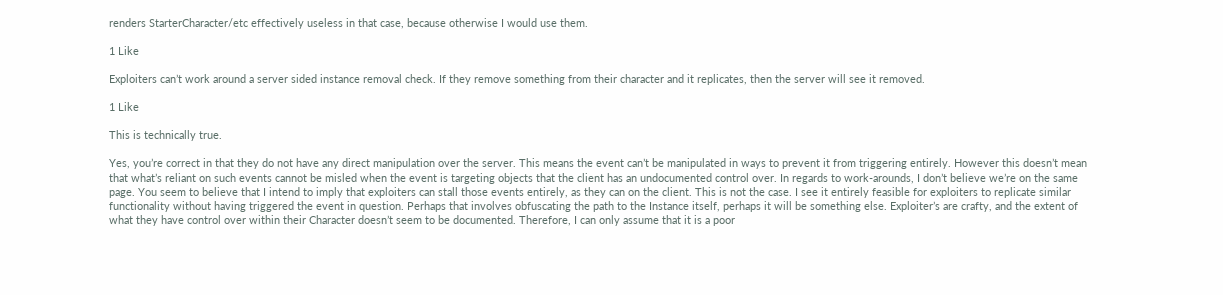renders StarterCharacter/etc effectively useless in that case, because otherwise I would use them.

1 Like

Exploiters can’t work around a server sided instance removal check. If they remove something from their character and it replicates, then the server will see it removed.

1 Like

This is technically true.

Yes, you’re correct in that they do not have any direct manipulation over the server. This means the event can’t be manipulated in ways to prevent it from triggering entirely. However this doesn’t mean that what’s reliant on such events cannot be misled when the event is targeting objects that the client has an undocumented control over. In regards to work-arounds, I don’t believe we’re on the same page. You seem to believe that I intend to imply that exploiters can stall those events entirely, as they can on the client. This is not the case. I see it entirely feasible for exploiters to replicate similar functionality without having triggered the event in question. Perhaps that involves obfuscating the path to the Instance itself, perhaps it will be something else. Exploiter’s are crafty, and the extent of what they have control over within their Character doesn’t seem to be documented. Therefore, I can only assume that it is a poor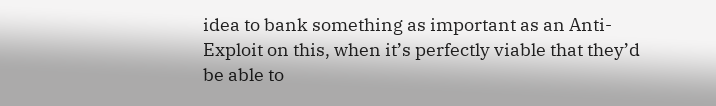idea to bank something as important as an Anti-Exploit on this, when it’s perfectly viable that they’d be able to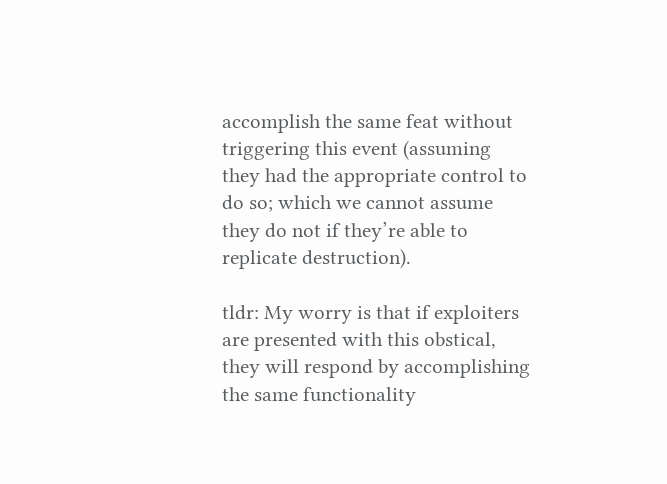accomplish the same feat without triggering this event (assuming they had the appropriate control to do so; which we cannot assume they do not if they’re able to replicate destruction).

tldr: My worry is that if exploiters are presented with this obstical, they will respond by accomplishing the same functionality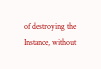of destroying the Instance, without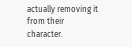actually removing it from their character.